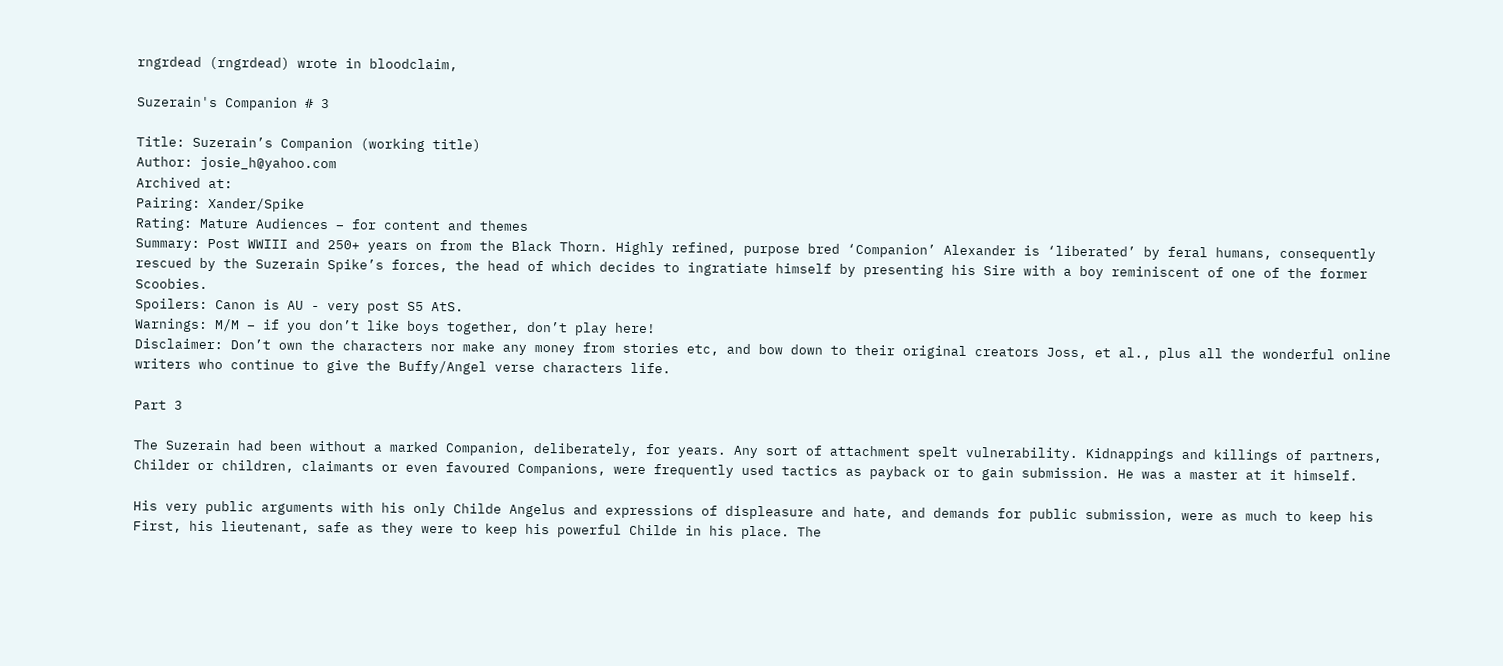rngrdead (rngrdead) wrote in bloodclaim,

Suzerain's Companion # 3

Title: Suzerain’s Companion (working title)
Author: josie_h@yahoo.com
Archived at:
Pairing: Xander/Spike
Rating: Mature Audiences – for content and themes
Summary: Post WWIII and 250+ years on from the Black Thorn. Highly refined, purpose bred ‘Companion’ Alexander is ‘liberated’ by feral humans, consequently rescued by the Suzerain Spike’s forces, the head of which decides to ingratiate himself by presenting his Sire with a boy reminiscent of one of the former Scoobies.
Spoilers: Canon is AU - very post S5 AtS.
Warnings: M/M – if you don’t like boys together, don’t play here!
Disclaimer: Don’t own the characters nor make any money from stories etc, and bow down to their original creators Joss, et al., plus all the wonderful online writers who continue to give the Buffy/Angel verse characters life.

Part 3

The Suzerain had been without a marked Companion, deliberately, for years. Any sort of attachment spelt vulnerability. Kidnappings and killings of partners, Childer or children, claimants or even favoured Companions, were frequently used tactics as payback or to gain submission. He was a master at it himself.

His very public arguments with his only Childe Angelus and expressions of displeasure and hate, and demands for public submission, were as much to keep his First, his lieutenant, safe as they were to keep his powerful Childe in his place. The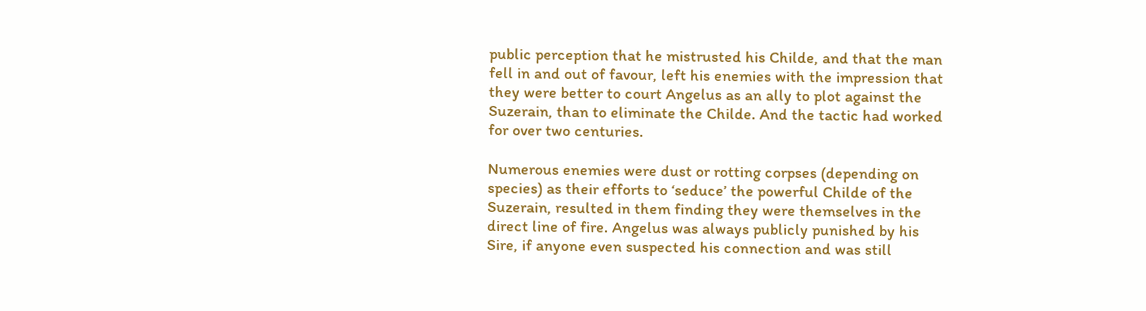public perception that he mistrusted his Childe, and that the man fell in and out of favour, left his enemies with the impression that they were better to court Angelus as an ally to plot against the Suzerain, than to eliminate the Childe. And the tactic had worked for over two centuries.

Numerous enemies were dust or rotting corpses (depending on species) as their efforts to ‘seduce’ the powerful Childe of the Suzerain, resulted in them finding they were themselves in the direct line of fire. Angelus was always publicly punished by his Sire, if anyone even suspected his connection and was still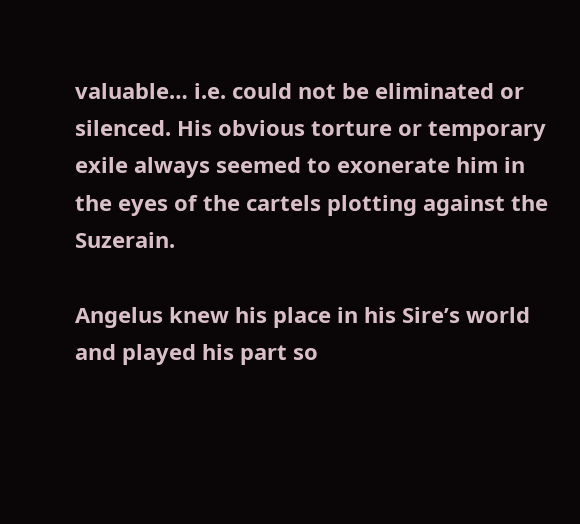valuable… i.e. could not be eliminated or silenced. His obvious torture or temporary exile always seemed to exonerate him in the eyes of the cartels plotting against the Suzerain.

Angelus knew his place in his Sire’s world and played his part so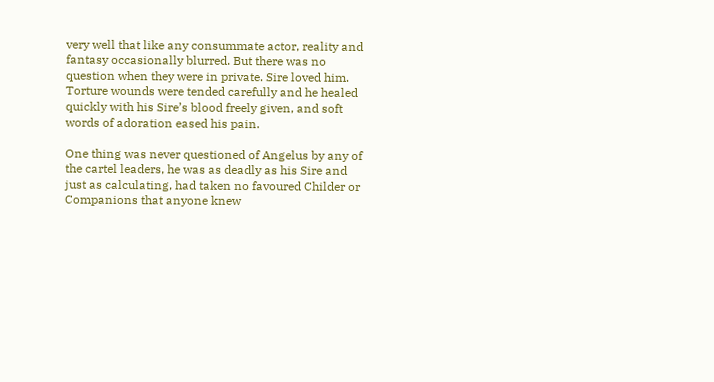very well that like any consummate actor, reality and fantasy occasionally blurred. But there was no question when they were in private. Sire loved him. Torture wounds were tended carefully and he healed quickly with his Sire’s blood freely given, and soft words of adoration eased his pain.

One thing was never questioned of Angelus by any of the cartel leaders, he was as deadly as his Sire and just as calculating, had taken no favoured Childer or Companions that anyone knew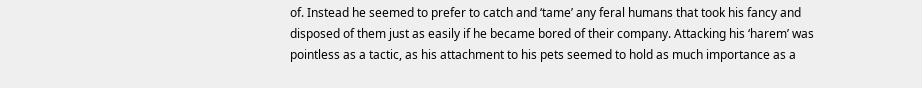of. Instead he seemed to prefer to catch and ‘tame’ any feral humans that took his fancy and disposed of them just as easily if he became bored of their company. Attacking his ‘harem’ was pointless as a tactic, as his attachment to his pets seemed to hold as much importance as a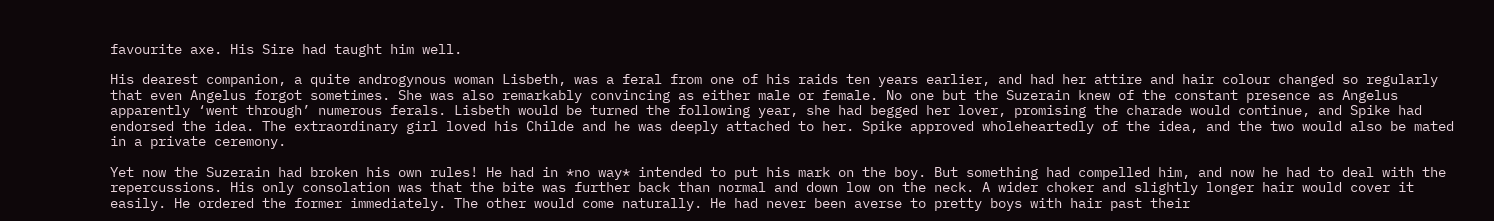favourite axe. His Sire had taught him well.

His dearest companion, a quite androgynous woman Lisbeth, was a feral from one of his raids ten years earlier, and had her attire and hair colour changed so regularly that even Angelus forgot sometimes. She was also remarkably convincing as either male or female. No one but the Suzerain knew of the constant presence as Angelus apparently ‘went through’ numerous ferals. Lisbeth would be turned the following year, she had begged her lover, promising the charade would continue, and Spike had endorsed the idea. The extraordinary girl loved his Childe and he was deeply attached to her. Spike approved wholeheartedly of the idea, and the two would also be mated in a private ceremony.

Yet now the Suzerain had broken his own rules! He had in *no way* intended to put his mark on the boy. But something had compelled him, and now he had to deal with the repercussions. His only consolation was that the bite was further back than normal and down low on the neck. A wider choker and slightly longer hair would cover it easily. He ordered the former immediately. The other would come naturally. He had never been averse to pretty boys with hair past their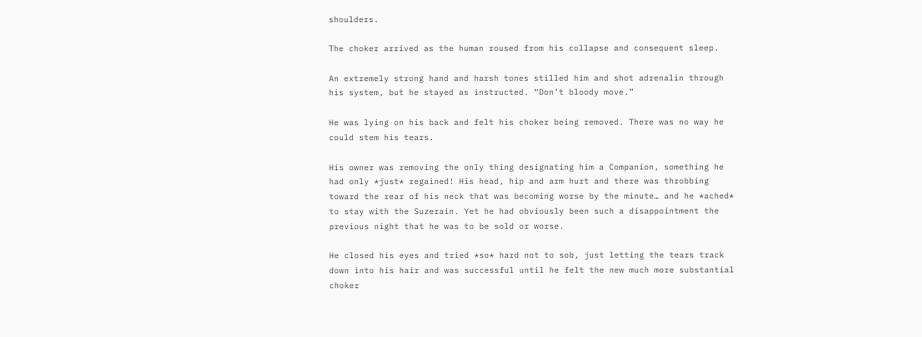shoulders.

The choker arrived as the human roused from his collapse and consequent sleep.

An extremely strong hand and harsh tones stilled him and shot adrenalin through his system, but he stayed as instructed. “Don’t bloody move.”

He was lying on his back and felt his choker being removed. There was no way he could stem his tears.

His owner was removing the only thing designating him a Companion, something he had only *just* regained! His head, hip and arm hurt and there was throbbing toward the rear of his neck that was becoming worse by the minute… and he *ached* to stay with the Suzerain. Yet he had obviously been such a disappointment the previous night that he was to be sold or worse.

He closed his eyes and tried *so* hard not to sob, just letting the tears track down into his hair and was successful until he felt the new much more substantial choker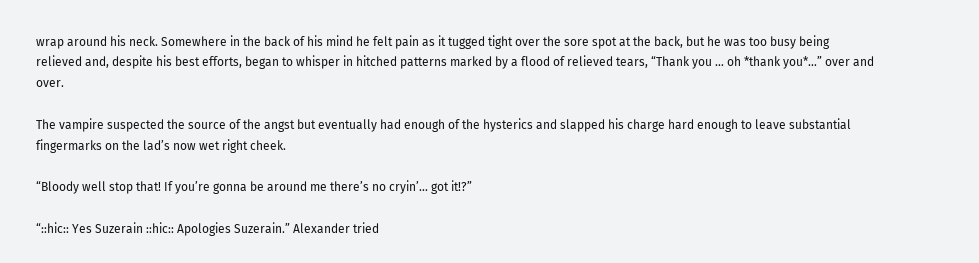wrap around his neck. Somewhere in the back of his mind he felt pain as it tugged tight over the sore spot at the back, but he was too busy being relieved and, despite his best efforts, began to whisper in hitched patterns marked by a flood of relieved tears, “Thank you … oh *thank you*…” over and over.

The vampire suspected the source of the angst but eventually had enough of the hysterics and slapped his charge hard enough to leave substantial fingermarks on the lad’s now wet right cheek.

“Bloody well stop that! If you’re gonna be around me there’s no cryin’… got it!?”

“::hic:: Yes Suzerain ::hic:: Apologies Suzerain.” Alexander tried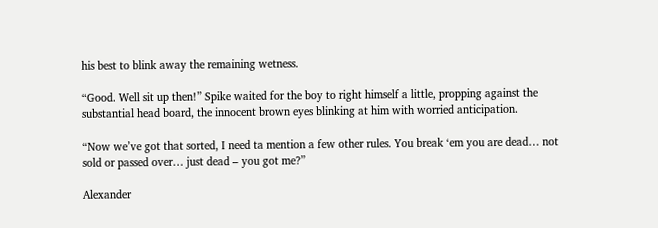his best to blink away the remaining wetness.

“Good. Well sit up then!” Spike waited for the boy to right himself a little, propping against the substantial head board, the innocent brown eyes blinking at him with worried anticipation.

“Now we’ve got that sorted, I need ta mention a few other rules. You break ‘em you are dead… not sold or passed over… just dead – you got me?”

Alexander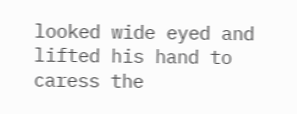looked wide eyed and lifted his hand to caress the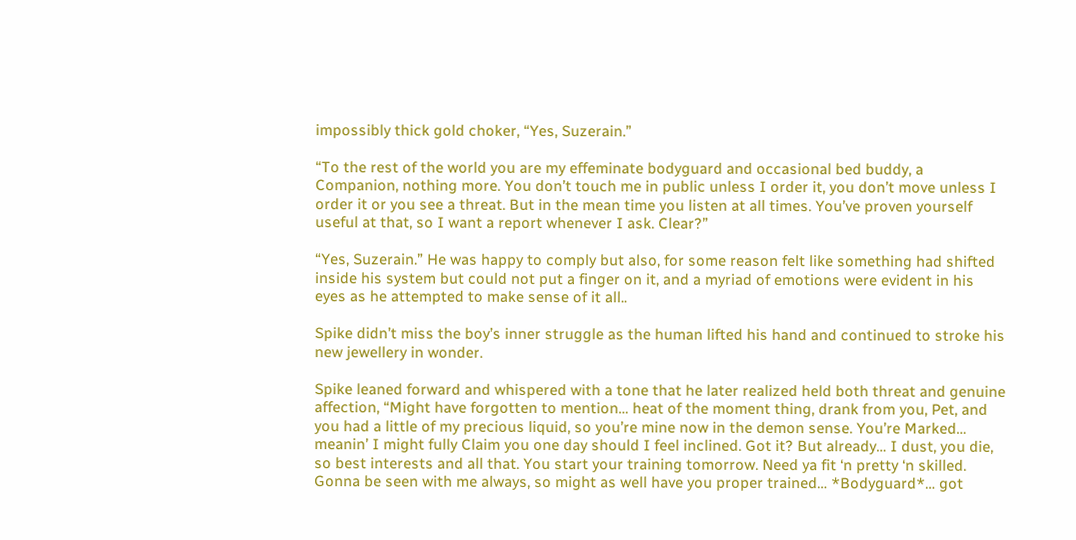impossibly thick gold choker, “Yes, Suzerain.”

“To the rest of the world you are my effeminate bodyguard and occasional bed buddy, a Companion, nothing more. You don’t touch me in public unless I order it, you don’t move unless I order it or you see a threat. But in the mean time you listen at all times. You’ve proven yourself useful at that, so I want a report whenever I ask. Clear?”

“Yes, Suzerain.” He was happy to comply but also, for some reason felt like something had shifted inside his system but could not put a finger on it, and a myriad of emotions were evident in his eyes as he attempted to make sense of it all..

Spike didn’t miss the boy’s inner struggle as the human lifted his hand and continued to stroke his new jewellery in wonder.

Spike leaned forward and whispered with a tone that he later realized held both threat and genuine affection, “Might have forgotten to mention… heat of the moment thing, drank from you, Pet, and you had a little of my precious liquid, so you’re mine now in the demon sense. You’re Marked… meanin’ I might fully Claim you one day should I feel inclined. Got it? But already… I dust, you die, so best interests and all that. You start your training tomorrow. Need ya fit ‘n pretty ‘n skilled. Gonna be seen with me always, so might as well have you proper trained… *Bodyguard*… got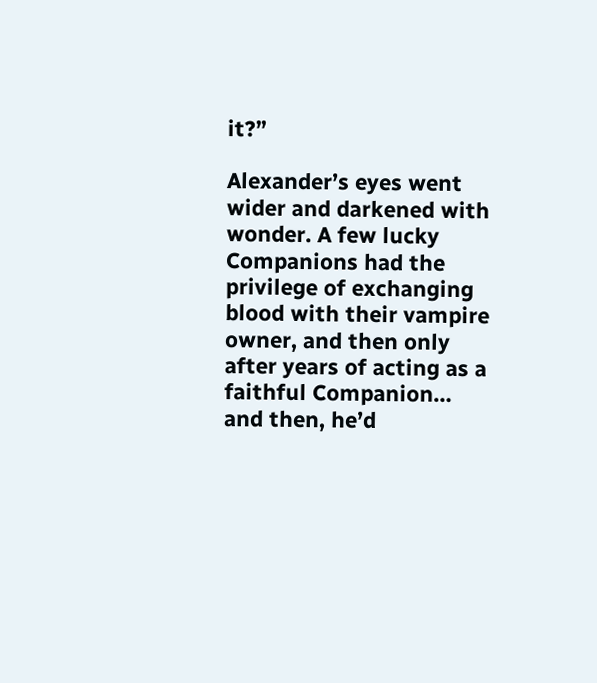it?”

Alexander’s eyes went wider and darkened with wonder. A few lucky Companions had the privilege of exchanging blood with their vampire owner, and then only after years of acting as a faithful Companion… and then, he’d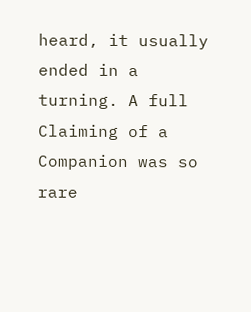heard, it usually ended in a turning. A full Claiming of a Companion was so rare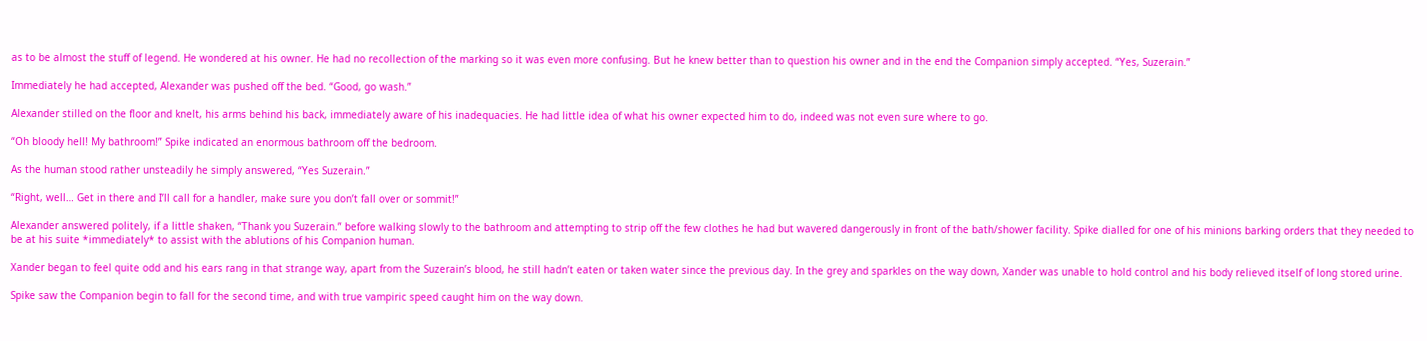as to be almost the stuff of legend. He wondered at his owner. He had no recollection of the marking so it was even more confusing. But he knew better than to question his owner and in the end the Companion simply accepted. “Yes, Suzerain.”

Immediately he had accepted, Alexander was pushed off the bed. “Good, go wash.”

Alexander stilled on the floor and knelt, his arms behind his back, immediately aware of his inadequacies. He had little idea of what his owner expected him to do, indeed was not even sure where to go.

“Oh bloody hell! My bathroom!” Spike indicated an enormous bathroom off the bedroom.

As the human stood rather unsteadily he simply answered, “Yes Suzerain.”

“Right, well… Get in there and I’ll call for a handler, make sure you don’t fall over or sommit!”

Alexander answered politely, if a little shaken, “Thank you Suzerain.” before walking slowly to the bathroom and attempting to strip off the few clothes he had but wavered dangerously in front of the bath/shower facility. Spike dialled for one of his minions barking orders that they needed to be at his suite *immediately* to assist with the ablutions of his Companion human.

Xander began to feel quite odd and his ears rang in that strange way, apart from the Suzerain’s blood, he still hadn’t eaten or taken water since the previous day. In the grey and sparkles on the way down, Xander was unable to hold control and his body relieved itself of long stored urine.

Spike saw the Companion begin to fall for the second time, and with true vampiric speed caught him on the way down.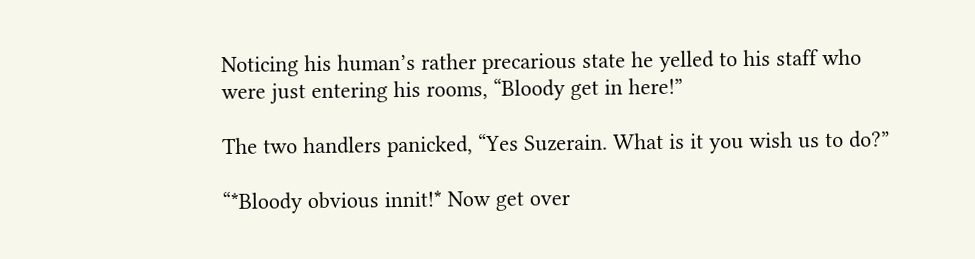Noticing his human’s rather precarious state he yelled to his staff who were just entering his rooms, “Bloody get in here!”

The two handlers panicked, “Yes Suzerain. What is it you wish us to do?”

“*Bloody obvious innit!* Now get over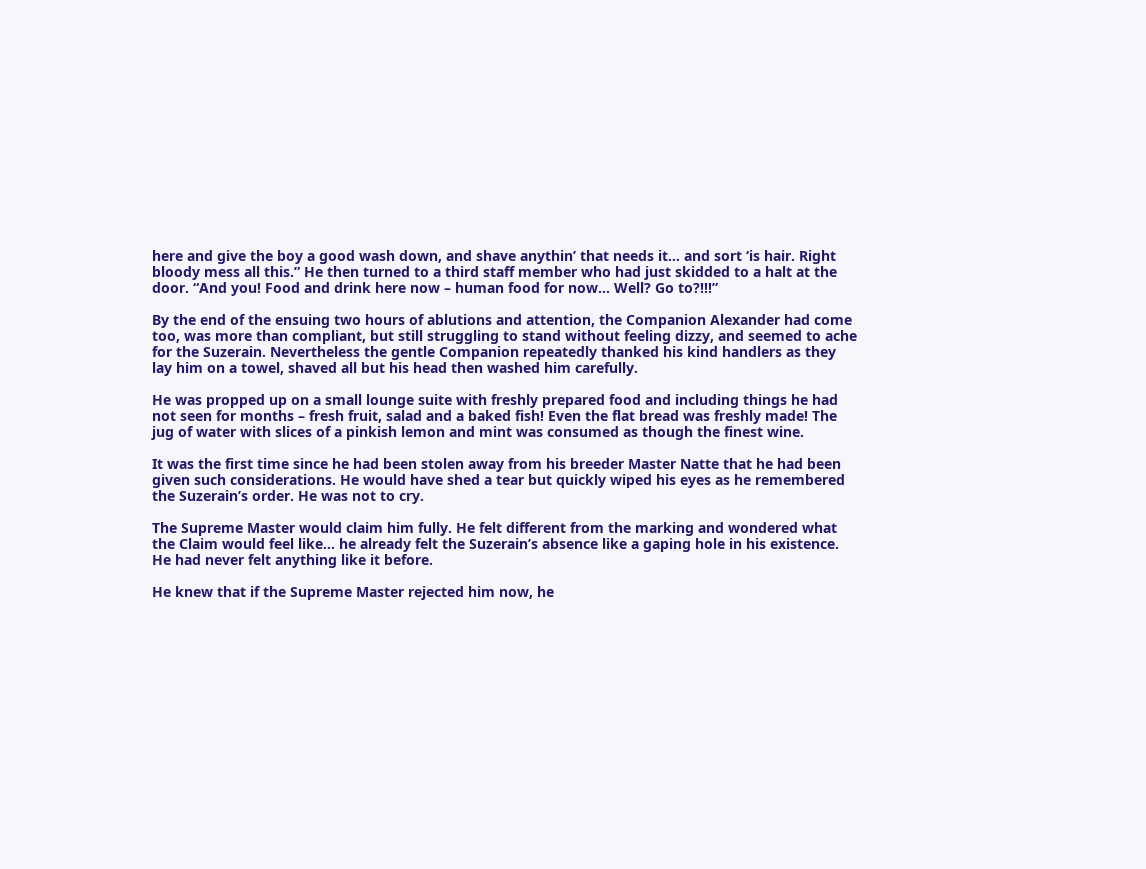here and give the boy a good wash down, and shave anythin’ that needs it… and sort ‘is hair. Right bloody mess all this.” He then turned to a third staff member who had just skidded to a halt at the door. “And you! Food and drink here now – human food for now… Well? Go to?!!!”

By the end of the ensuing two hours of ablutions and attention, the Companion Alexander had come too, was more than compliant, but still struggling to stand without feeling dizzy, and seemed to ache for the Suzerain. Nevertheless the gentle Companion repeatedly thanked his kind handlers as they lay him on a towel, shaved all but his head then washed him carefully.

He was propped up on a small lounge suite with freshly prepared food and including things he had not seen for months – fresh fruit, salad and a baked fish! Even the flat bread was freshly made! The jug of water with slices of a pinkish lemon and mint was consumed as though the finest wine.

It was the first time since he had been stolen away from his breeder Master Natte that he had been given such considerations. He would have shed a tear but quickly wiped his eyes as he remembered the Suzerain’s order. He was not to cry.

The Supreme Master would claim him fully. He felt different from the marking and wondered what the Claim would feel like… he already felt the Suzerain’s absence like a gaping hole in his existence. He had never felt anything like it before.

He knew that if the Supreme Master rejected him now, he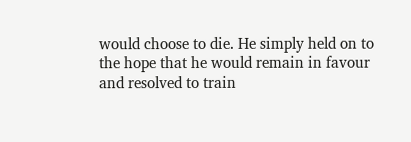would choose to die. He simply held on to the hope that he would remain in favour and resolved to train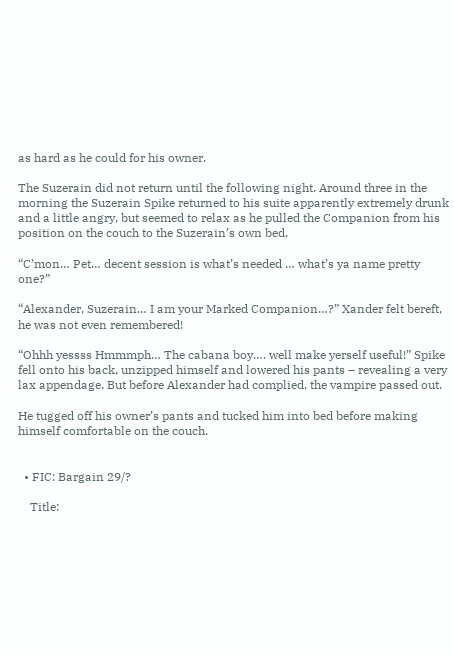as hard as he could for his owner.

The Suzerain did not return until the following night. Around three in the morning the Suzerain Spike returned to his suite apparently extremely drunk and a little angry, but seemed to relax as he pulled the Companion from his position on the couch to the Suzerain’s own bed.

“C’mon… Pet… decent session is what’s needed … what’s ya name pretty one?”

“Alexander, Suzerain… I am your Marked Companion…?” Xander felt bereft, he was not even remembered!

“Ohhh yessss Hmmmph… The cabana boy…. well make yerself useful!” Spike fell onto his back, unzipped himself and lowered his pants – revealing a very lax appendage. But before Alexander had complied, the vampire passed out.

He tugged off his owner’s pants and tucked him into bed before making himself comfortable on the couch.


  • FIC: Bargain 29/?

    Title: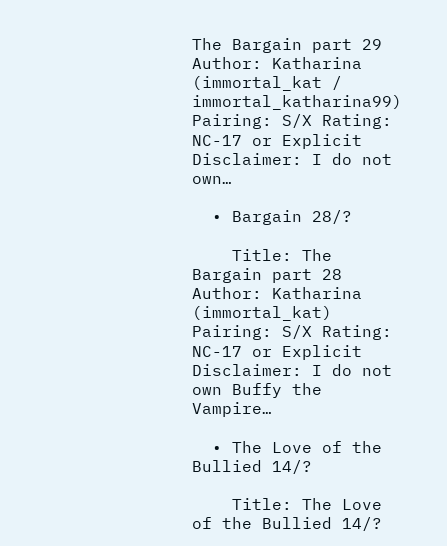The Bargain part 29 Author: Katharina (immortal_kat / immortal_katharina99) Pairing: S/X Rating: NC-17 or Explicit Disclaimer: I do not own…

  • Bargain 28/?

    Title: The Bargain part 28 Author: Katharina (immortal_kat) Pairing: S/X Rating: NC-17 or Explicit Disclaimer: I do not own Buffy the Vampire…

  • The Love of the Bullied 14/?

    Title: The Love of the Bullied 14/?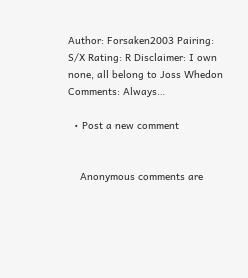Author: Forsaken2003 Pairing: S/X Rating: R Disclaimer: I own none, all belong to Joss Whedon Comments: Always…

  • Post a new comment


    Anonymous comments are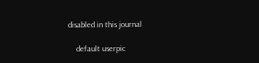disabled in this journal

    default userpic